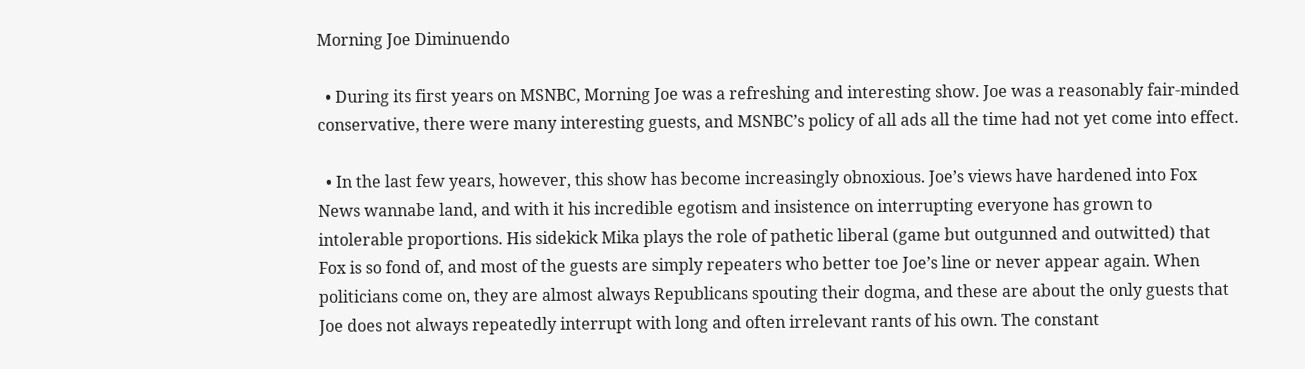Morning Joe Diminuendo

  • During its first years on MSNBC, Morning Joe was a refreshing and interesting show. Joe was a reasonably fair-minded conservative, there were many interesting guests, and MSNBC’s policy of all ads all the time had not yet come into effect.

  • In the last few years, however, this show has become increasingly obnoxious. Joe’s views have hardened into Fox News wannabe land, and with it his incredible egotism and insistence on interrupting everyone has grown to intolerable proportions. His sidekick Mika plays the role of pathetic liberal (game but outgunned and outwitted) that Fox is so fond of, and most of the guests are simply repeaters who better toe Joe’s line or never appear again. When politicians come on, they are almost always Republicans spouting their dogma, and these are about the only guests that Joe does not always repeatedly interrupt with long and often irrelevant rants of his own. The constant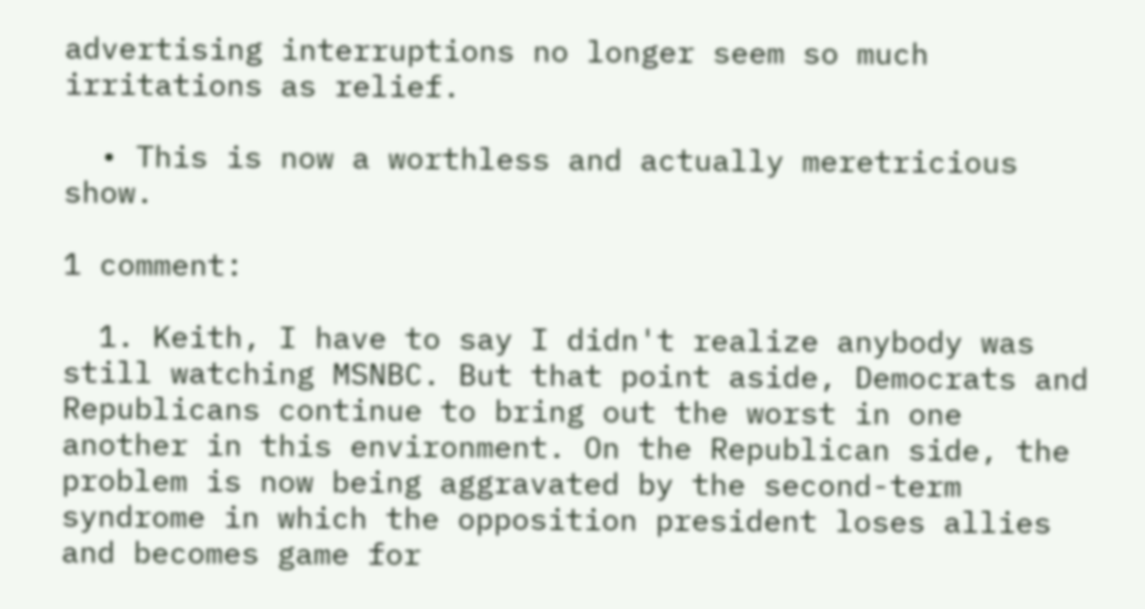advertising interruptions no longer seem so much irritations as relief.

  • This is now a worthless and actually meretricious show.

1 comment:

  1. Keith, I have to say I didn't realize anybody was still watching MSNBC. But that point aside, Democrats and Republicans continue to bring out the worst in one another in this environment. On the Republican side, the problem is now being aggravated by the second-term syndrome in which the opposition president loses allies and becomes game for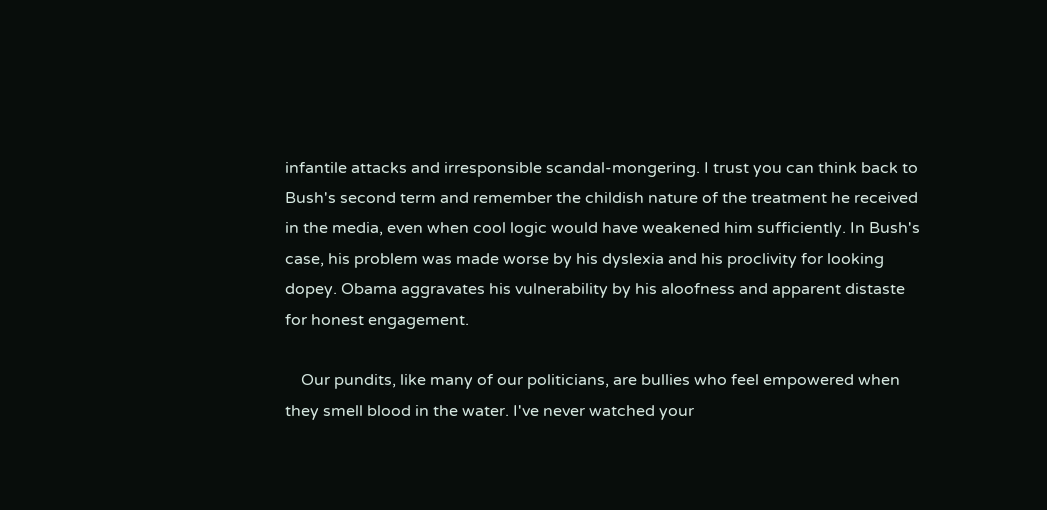infantile attacks and irresponsible scandal-mongering. I trust you can think back to Bush's second term and remember the childish nature of the treatment he received in the media, even when cool logic would have weakened him sufficiently. In Bush's case, his problem was made worse by his dyslexia and his proclivity for looking dopey. Obama aggravates his vulnerability by his aloofness and apparent distaste for honest engagement.

    Our pundits, like many of our politicians, are bullies who feel empowered when they smell blood in the water. I've never watched your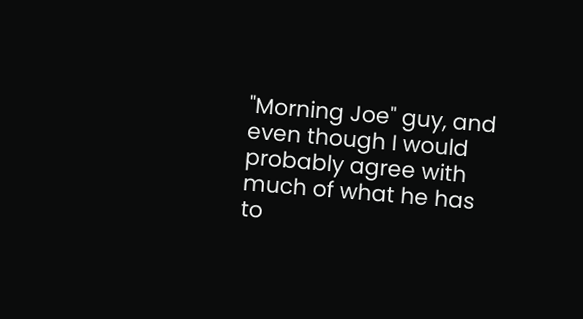"Morning Joe" guy, and even though I would probably agree with much of what he has to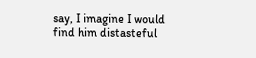say, I imagine I would find him distasteful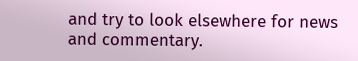and try to look elsewhere for news and commentary.